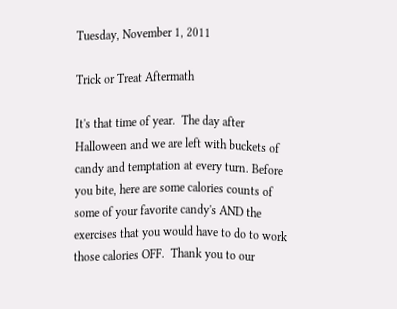Tuesday, November 1, 2011

Trick or Treat Aftermath

It's that time of year.  The day after Halloween and we are left with buckets of candy and temptation at every turn. Before you bite, here are some calories counts of some of your favorite candy's AND the exercises that you would have to do to work those calories OFF.  Thank you to our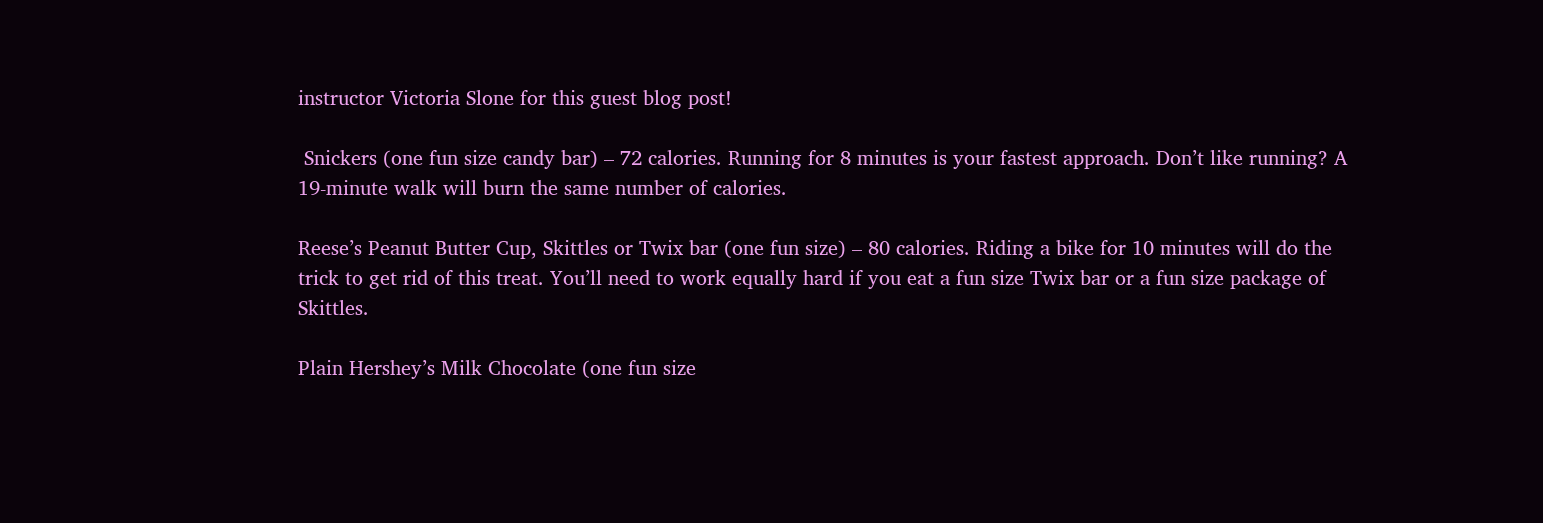instructor Victoria Slone for this guest blog post!

 Snickers (one fun size candy bar) – 72 calories. Running for 8 minutes is your fastest approach. Don’t like running? A 19-minute walk will burn the same number of calories.

Reese’s Peanut Butter Cup, Skittles or Twix bar (one fun size) – 80 calories. Riding a bike for 10 minutes will do the trick to get rid of this treat. You’ll need to work equally hard if you eat a fun size Twix bar or a fun size package of Skittles.

Plain Hershey’s Milk Chocolate (one fun size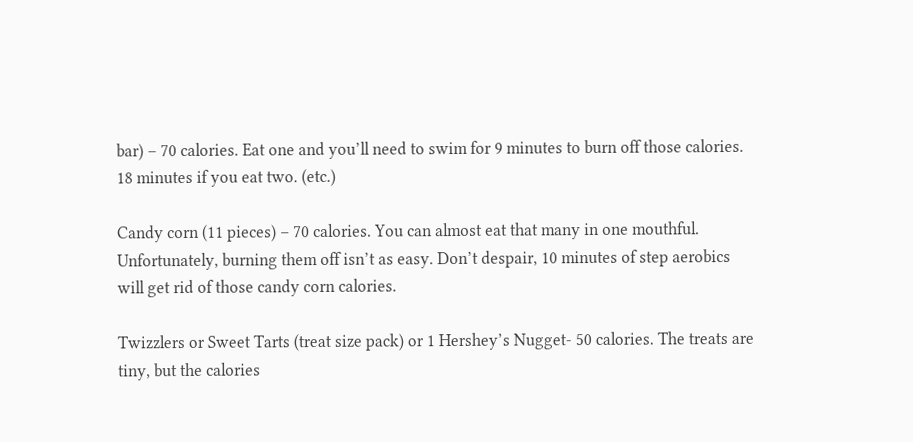bar) – 70 calories. Eat one and you’ll need to swim for 9 minutes to burn off those calories. 18 minutes if you eat two. (etc.)

Candy corn (11 pieces) – 70 calories. You can almost eat that many in one mouthful. Unfortunately, burning them off isn’t as easy. Don’t despair, 10 minutes of step aerobics will get rid of those candy corn calories.

Twizzlers or Sweet Tarts (treat size pack) or 1 Hershey’s Nugget- 50 calories. The treats are tiny, but the calories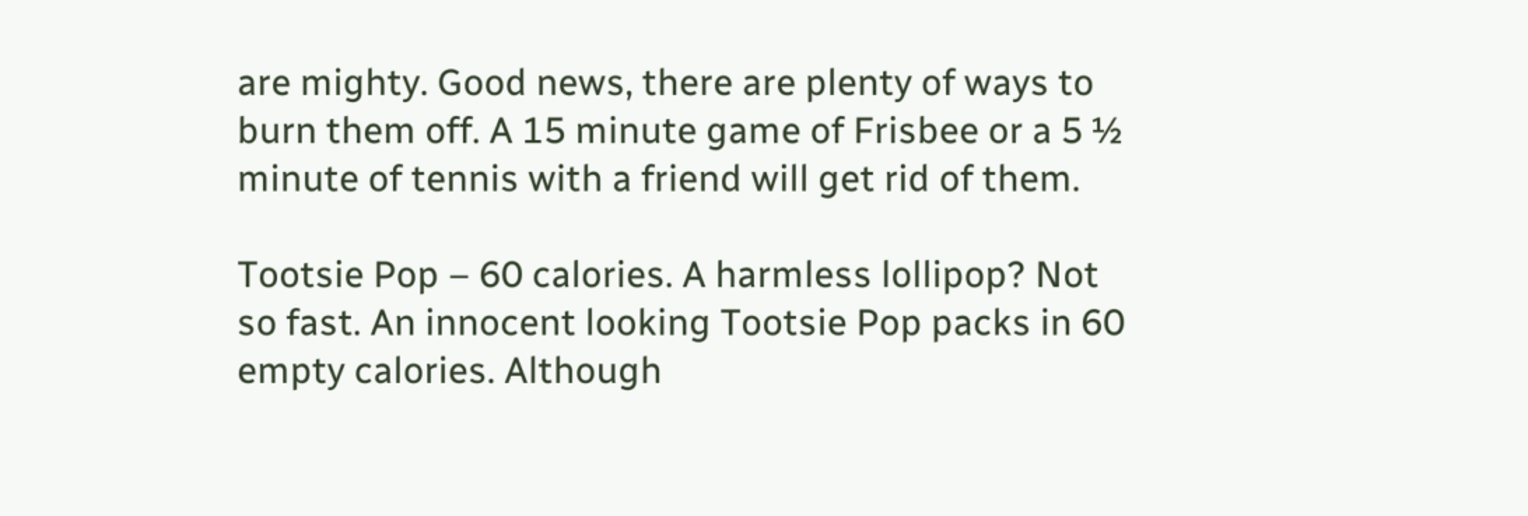are mighty. Good news, there are plenty of ways to burn them off. A 15 minute game of Frisbee or a 5 ½ minute of tennis with a friend will get rid of them.

Tootsie Pop – 60 calories. A harmless lollipop? Not so fast. An innocent looking Tootsie Pop packs in 60 empty calories. Although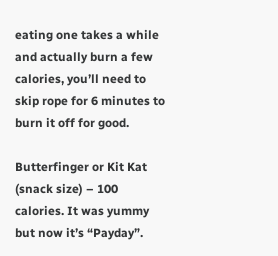eating one takes a while and actually burn a few calories, you’ll need to skip rope for 6 minutes to burn it off for good.

Butterfinger or Kit Kat (snack size) – 100 calories. It was yummy but now it’s “Payday”.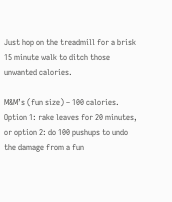Just hop on the treadmill for a brisk 15 minute walk to ditch those unwanted calories.

M&M’s (fun size) – 100 calories. Option 1: rake leaves for 20 minutes, or option 2: do 100 pushups to undo the damage from a fun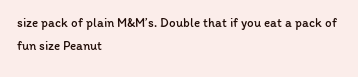size pack of plain M&M’s. Double that if you eat a pack of fun size Peanut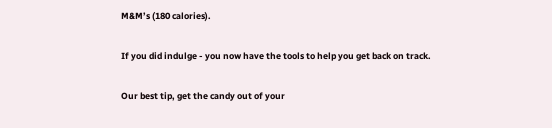M&M’s (180 calories).

If you did indulge - you now have the tools to help you get back on track.

Our best tip, get the candy out of your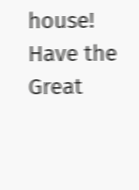house!  Have the Great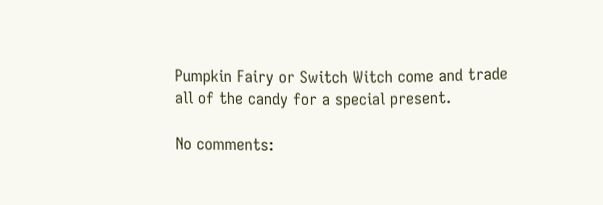Pumpkin Fairy or Switch Witch come and trade all of the candy for a special present.

No comments: